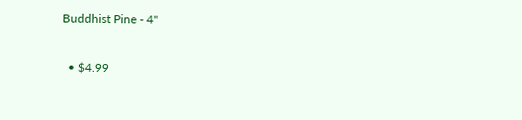Buddhist Pine - 4"

  • $4.99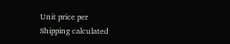Unit price per
Shipping calculated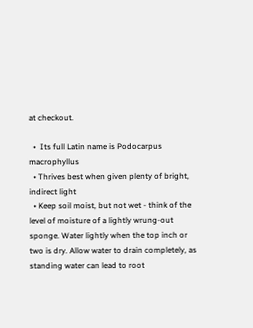at checkout.

  •  Its full Latin name is Podocarpus macrophyllus
  • Thrives best when given plenty of bright, indirect light
  • Keep soil moist, but not wet - think of the level of moisture of a lightly wrung-out sponge. Water lightly when the top inch or two is dry. Allow water to drain completely, as standing water can lead to root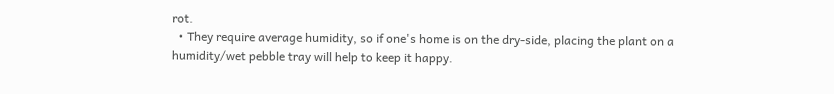rot.
  • They require average humidity, so if one's home is on the dry-side, placing the plant on a humidity/wet pebble tray will help to keep it happy.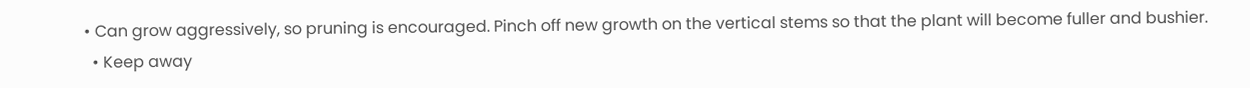• Can grow aggressively, so pruning is encouraged. Pinch off new growth on the vertical stems so that the plant will become fuller and bushier.
  • Keep away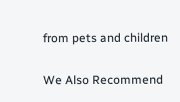from pets and children

We Also Recommend